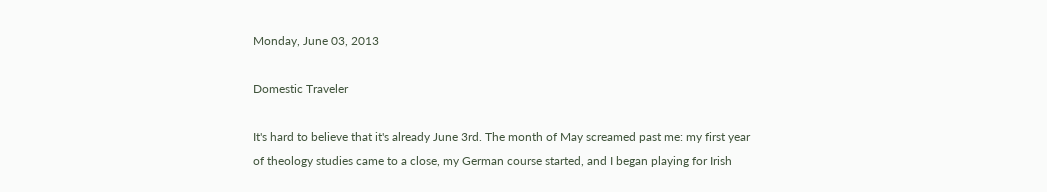Monday, June 03, 2013

Domestic Traveler

It's hard to believe that it's already June 3rd. The month of May screamed past me: my first year of theology studies came to a close, my German course started, and I began playing for Irish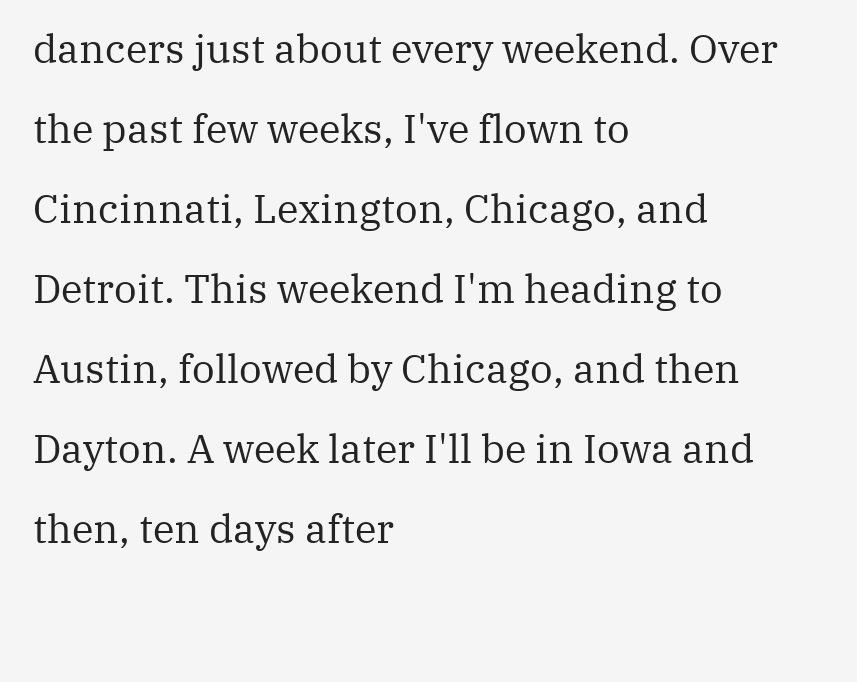dancers just about every weekend. Over the past few weeks, I've flown to Cincinnati, Lexington, Chicago, and Detroit. This weekend I'm heading to Austin, followed by Chicago, and then Dayton. A week later I'll be in Iowa and then, ten days after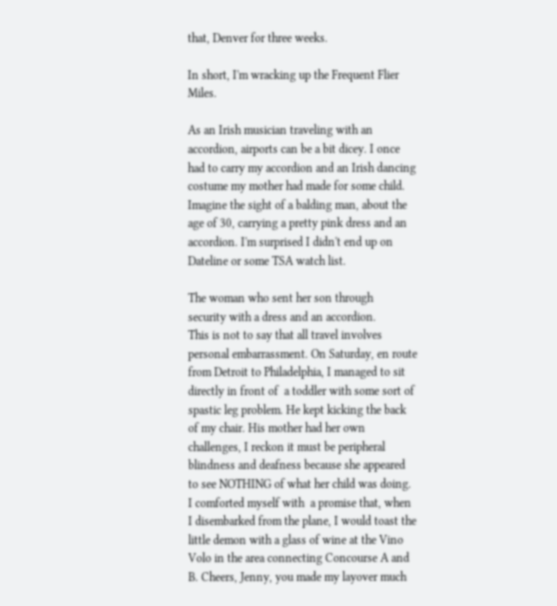that, Denver for three weeks.

In short, I'm wracking up the Frequent Flier Miles.

As an Irish musician traveling with an accordion, airports can be a bit dicey. I once had to carry my accordion and an Irish dancing costume my mother had made for some child. Imagine the sight of a balding man, about the age of 30, carrying a pretty pink dress and an accordion. I'm surprised I didn't end up on Dateline or some TSA watch list.

The woman who sent her son through
security with a dress and an accordion.
This is not to say that all travel involves personal embarrassment. On Saturday, en route from Detroit to Philadelphia, I managed to sit directly in front of  a toddler with some sort of spastic leg problem. He kept kicking the back of my chair. His mother had her own challenges, I reckon it must be peripheral blindness and deafness because she appeared to see NOTHING of what her child was doing. I comforted myself with  a promise that, when I disembarked from the plane, I would toast the little demon with a glass of wine at the Vino Volo in the area connecting Concourse A and B. Cheers, Jenny, you made my layover much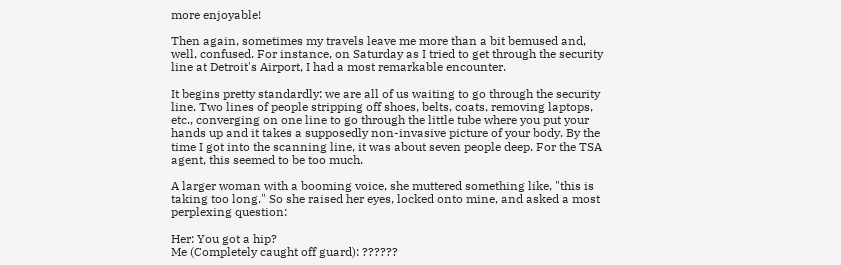more enjoyable!

Then again, sometimes my travels leave me more than a bit bemused and, well, confused. For instance, on Saturday as I tried to get through the security line at Detroit's Airport, I had a most remarkable encounter.

It begins pretty standardly: we are all of us waiting to go through the security line. Two lines of people stripping off shoes, belts, coats, removing laptops, etc., converging on one line to go through the little tube where you put your hands up and it takes a supposedly non-invasive picture of your body. By the time I got into the scanning line, it was about seven people deep. For the TSA agent, this seemed to be too much.

A larger woman with a booming voice, she muttered something like, "this is taking too long." So she raised her eyes, locked onto mine, and asked a most perplexing question:

Her: You got a hip?
Me (Completely caught off guard): ??????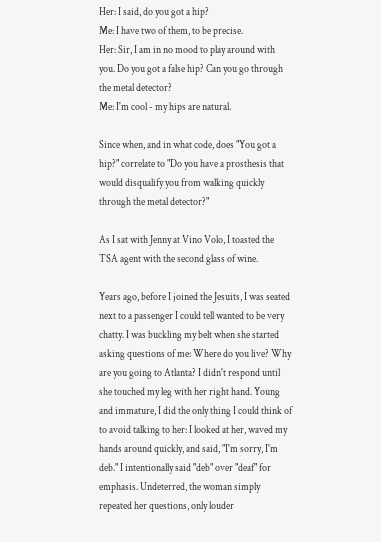Her: I said, do you got a hip?
Me: I have two of them, to be precise.
Her: Sir, I am in no mood to play around with you. Do you got a false hip? Can you go through the metal detector?
Me: I'm cool - my hips are natural.

Since when, and in what code, does "You got a hip?" correlate to "Do you have a prosthesis that would disqualify you from walking quickly through the metal detector?"

As I sat with Jenny at Vino Volo, I toasted the TSA agent with the second glass of wine.

Years ago, before I joined the Jesuits, I was seated next to a passenger I could tell wanted to be very chatty. I was buckling my belt when she started asking questions of me: Where do you live? Why are you going to Atlanta? I didn't respond until she touched my leg with her right hand. Young and immature, I did the only thing I could think of to avoid talking to her: I looked at her, waved my hands around quickly, and said, "I'm sorry, I'm deb." I intentionally said "deb" over "deaf" for emphasis. Undeterred, the woman simply repeated her questions, only louder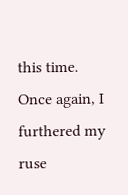this time. Once again, I furthered my ruse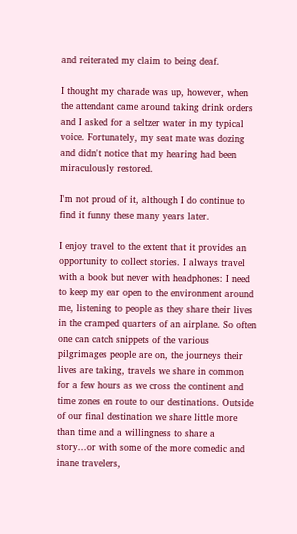and reiterated my claim to being deaf.

I thought my charade was up, however, when the attendant came around taking drink orders and I asked for a seltzer water in my typical voice. Fortunately, my seat mate was dozing and didn't notice that my hearing had been miraculously restored.

I'm not proud of it, although I do continue to find it funny these many years later.

I enjoy travel to the extent that it provides an opportunity to collect stories. I always travel with a book but never with headphones: I need to keep my ear open to the environment around me, listening to people as they share their lives in the cramped quarters of an airplane. So often one can catch snippets of the various pilgrimages people are on, the journeys their lives are taking, travels we share in common for a few hours as we cross the continent and time zones en route to our destinations. Outside of our final destination we share little more than time and a willingness to share a story...or with some of the more comedic and inane travelers,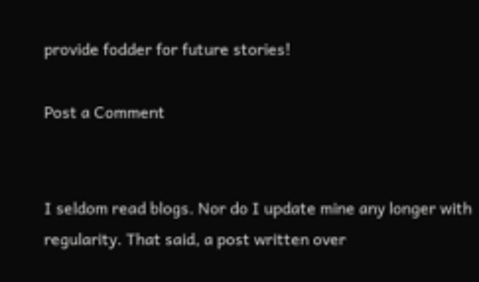provide fodder for future stories!

Post a Comment


I seldom read blogs. Nor do I update mine any longer with regularity. That said, a post written over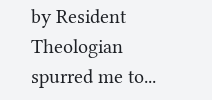by Resident Theologian  spurred me to...